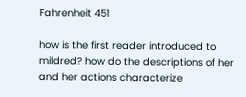Fahrenheit 451

how is the first reader introduced to mildred? how do the descriptions of her and her actions characterize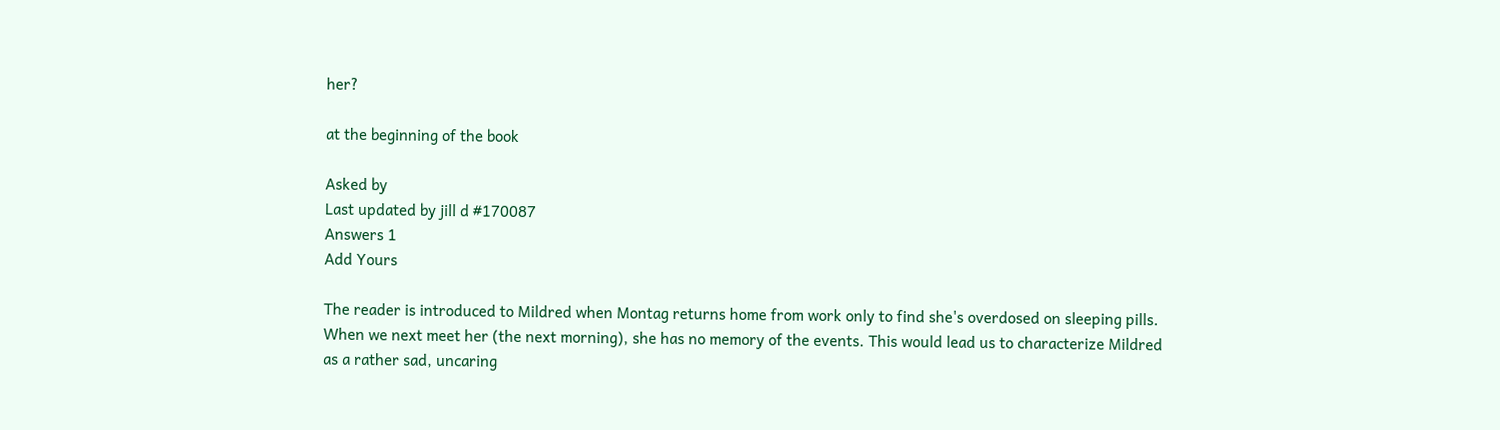her?

at the beginning of the book

Asked by
Last updated by jill d #170087
Answers 1
Add Yours

The reader is introduced to Mildred when Montag returns home from work only to find she's overdosed on sleeping pills. When we next meet her (the next morning), she has no memory of the events. This would lead us to characterize Mildred as a rather sad, uncaring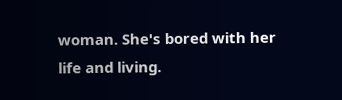woman. She's bored with her life and living.